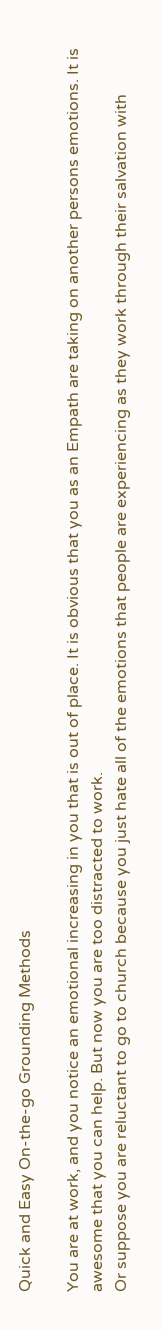Quick and Easy On-the-go Grounding Methods

You are at work, and you notice an emotional increasing in you that is out of place. It is obvious that you as an Empath are taking on another persons emotions. It is awesome that you can help. But now you are too distracted to work.
Or suppose you are reluctant to go to church because you just hate all of the emotions that people are experiencing as they work through their salvation with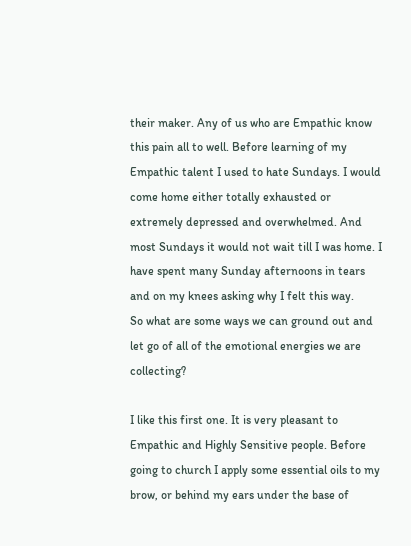their maker. Any of us who are Empathic know this pain all to well. Before learning of my Empathic talent I used to hate Sundays. I would come home either totally exhausted or extremely depressed and overwhelmed. And most Sundays it would not wait till I was home. I have spent many Sunday afternoons in tears and on my knees asking why I felt this way.
So what are some ways we can ground out and let go of all of the emotional energies we are collecting?

I like this first one. It is very pleasant to Empathic and Highly Sensitive people. Before going to church I apply some essential oils to my brow, or behind my ears under the base of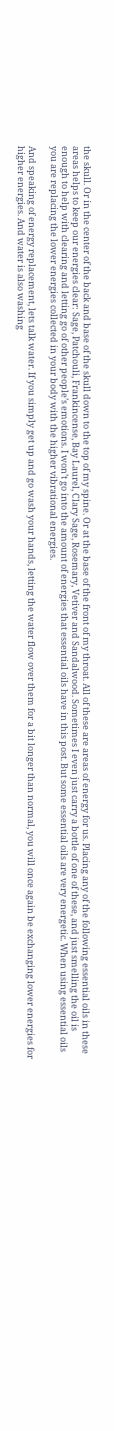the skull. Or in the center of the back and base of the skull down to the top of my spine. Or at the base of the front of my throat. All of these are areas of energy for us. Placing any of the following essential oils in these areas helps to keep our energies clear: Sage, Patchouli, Frankincense, Bay Laurel, Clary Sage, Rosemary, Vetiver and Sandalwood. Sometimes I even just carry a bottle of one of these, and just smelling the oil is enough to help with clearing and letting go of other people’s emotions. I won’t go into the amount of energies that essential oils have in this post. But some essential oils are very energetic. When using essential oils you are replacing the lower energies collected in your body with the higher vibrational energies.

And speaking of energy replacement, lets talk water. If you simply get up and go wash your hands, letting the water flow over them for a bit longer than normal, you will once again be exchanging lower energies for higher energies. And water is also washing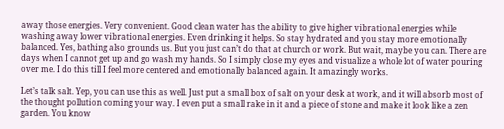away those energies. Very convenient. Good clean water has the ability to give higher vibrational energies while washing away lower vibrational energies. Even drinking it helps. So stay hydrated and you stay more emotionally balanced. Yes, bathing also grounds us. But you just can’t do that at church or work. But wait, maybe you can. There are days when I cannot get up and go wash my hands. So I simply close my eyes and visualize a whole lot of water pouring over me. I do this till I feel more centered and emotionally balanced again. It amazingly works.

Let’s talk salt. Yep, you can use this as well. Just put a small box of salt on your desk at work, and it will absorb most of the thought pollution coming your way. I even put a small rake in it and a piece of stone and make it look like a zen garden. You know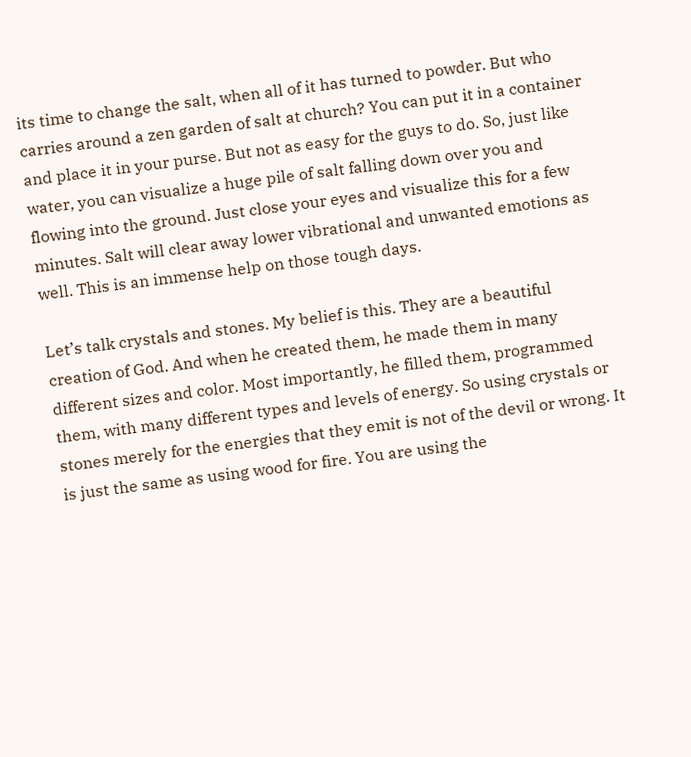its time to change the salt, when all of it has turned to powder. But who carries around a zen garden of salt at church? You can put it in a container and place it in your purse. But not as easy for the guys to do. So, just like water, you can visualize a huge pile of salt falling down over you and flowing into the ground. Just close your eyes and visualize this for a few minutes. Salt will clear away lower vibrational and unwanted emotions as well. This is an immense help on those tough days.

Let’s talk crystals and stones. My belief is this. They are a beautiful creation of God. And when he created them, he made them in many different sizes and color. Most importantly, he filled them, programmed them, with many different types and levels of energy. So using crystals or stones merely for the energies that they emit is not of the devil or wrong. It is just the same as using wood for fire. You are using the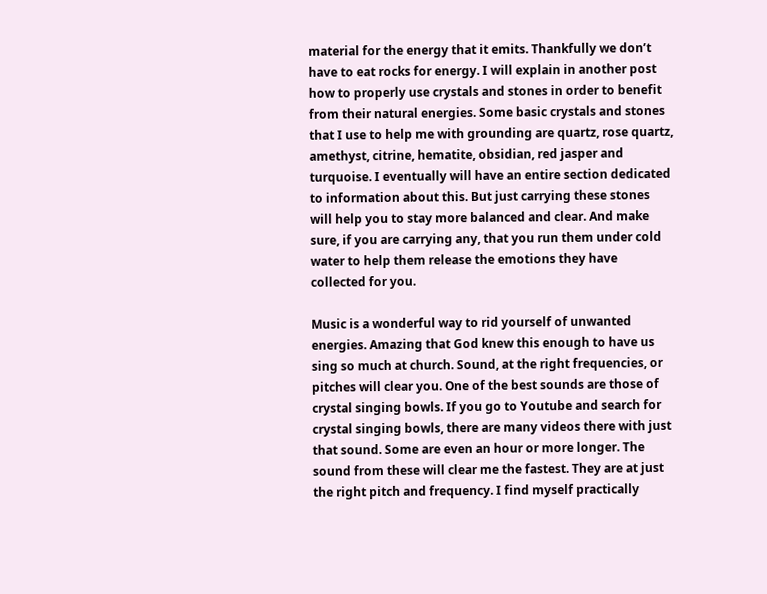material for the energy that it emits. Thankfully we don’t have to eat rocks for energy. I will explain in another post how to properly use crystals and stones in order to benefit from their natural energies. Some basic crystals and stones that I use to help me with grounding are quartz, rose quartz, amethyst, citrine, hematite, obsidian, red jasper and turquoise. I eventually will have an entire section dedicated to information about this. But just carrying these stones will help you to stay more balanced and clear. And make sure, if you are carrying any, that you run them under cold water to help them release the emotions they have collected for you.

Music is a wonderful way to rid yourself of unwanted energies. Amazing that God knew this enough to have us sing so much at church. Sound, at the right frequencies, or pitches will clear you. One of the best sounds are those of crystal singing bowls. If you go to Youtube and search for crystal singing bowls, there are many videos there with just that sound. Some are even an hour or more longer. The sound from these will clear me the fastest. They are at just the right pitch and frequency. I find myself practically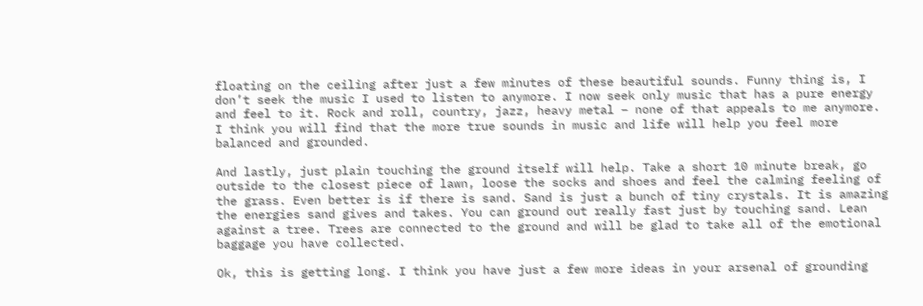floating on the ceiling after just a few minutes of these beautiful sounds. Funny thing is, I don’t seek the music I used to listen to anymore. I now seek only music that has a pure energy and feel to it. Rock and roll, country, jazz, heavy metal – none of that appeals to me anymore. I think you will find that the more true sounds in music and life will help you feel more balanced and grounded.

And lastly, just plain touching the ground itself will help. Take a short 10 minute break, go outside to the closest piece of lawn, loose the socks and shoes and feel the calming feeling of the grass. Even better is if there is sand. Sand is just a bunch of tiny crystals. It is amazing the energies sand gives and takes. You can ground out really fast just by touching sand. Lean against a tree. Trees are connected to the ground and will be glad to take all of the emotional baggage you have collected.

Ok, this is getting long. I think you have just a few more ideas in your arsenal of grounding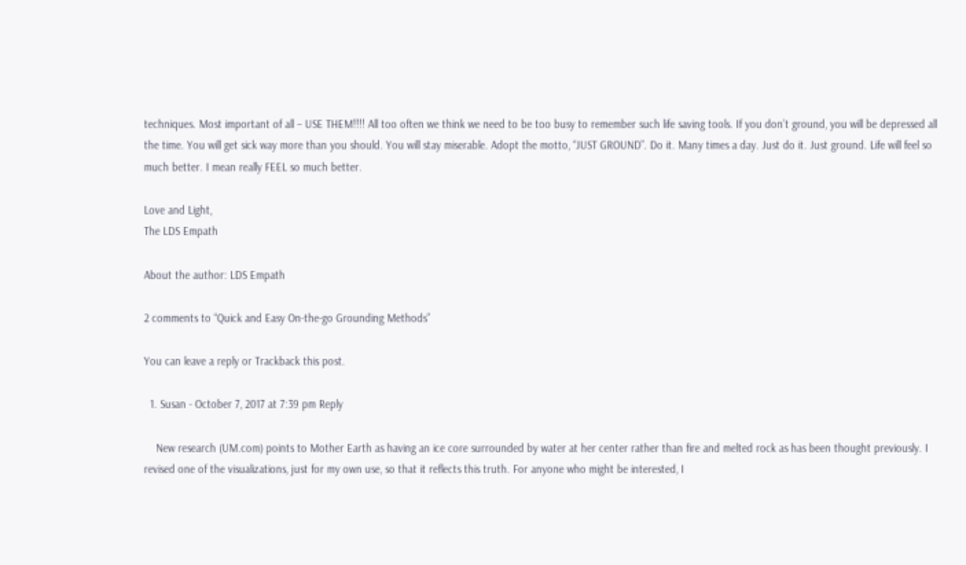techniques. Most important of all – USE THEM!!!! All too often we think we need to be too busy to remember such life saving tools. If you don’t ground, you will be depressed all the time. You will get sick way more than you should. You will stay miserable. Adopt the motto, “JUST GROUND”. Do it. Many times a day. Just do it. Just ground. Life will feel so much better. I mean really FEEL so much better.

Love and Light,
The LDS Empath

About the author: LDS Empath

2 comments to “Quick and Easy On-the-go Grounding Methods”

You can leave a reply or Trackback this post.

  1. Susan - October 7, 2017 at 7:39 pm Reply

    New research (UM.com) points to Mother Earth as having an ice core surrounded by water at her center rather than fire and melted rock as has been thought previously. I revised one of the visualizations, just for my own use, so that it reflects this truth. For anyone who might be interested, I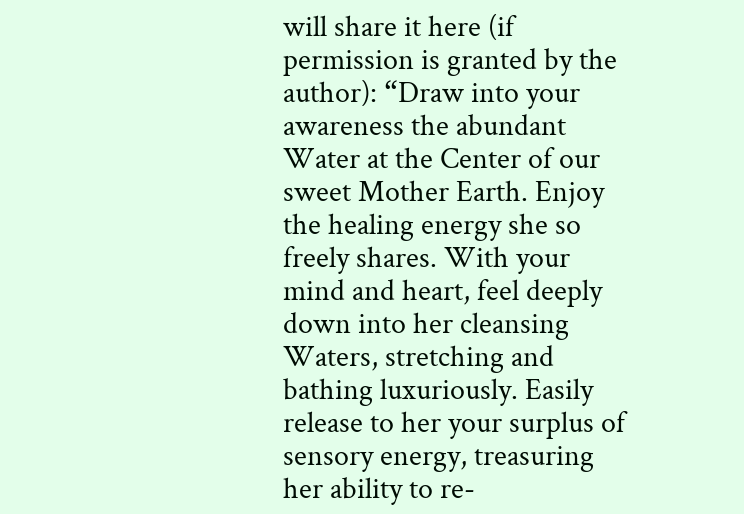will share it here (if permission is granted by the author): “Draw into your awareness the abundant Water at the Center of our sweet Mother Earth. Enjoy the healing energy she so freely shares. With your mind and heart, feel deeply down into her cleansing Waters, stretching and bathing luxuriously. Easily release to her your surplus of sensory energy, treasuring her ability to re-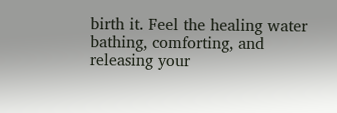birth it. Feel the healing water bathing, comforting, and releasing your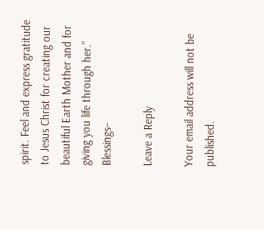spirit. Feel and express gratitude to Jesus Christ for creating our beautiful Earth Mother and for giving you life through her.” Blessings–

Leave a Reply

Your email address will not be published.